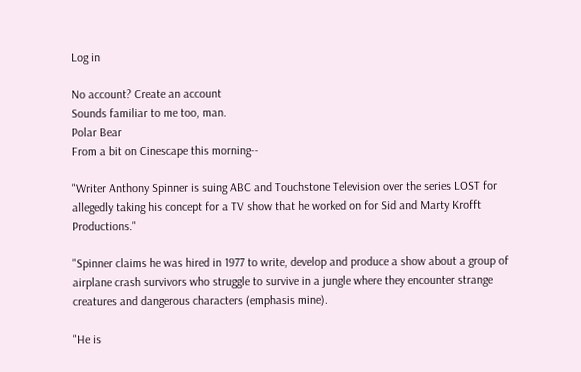Log in

No account? Create an account
Sounds familiar to me too, man.
Polar Bear
From a bit on Cinescape this morning--

"Writer Anthony Spinner is suing ABC and Touchstone Television over the series LOST for allegedly taking his concept for a TV show that he worked on for Sid and Marty Krofft Productions."

"Spinner claims he was hired in 1977 to write, develop and produce a show about a group of airplane crash survivors who struggle to survive in a jungle where they encounter strange creatures and dangerous characters (emphasis mine).

"He is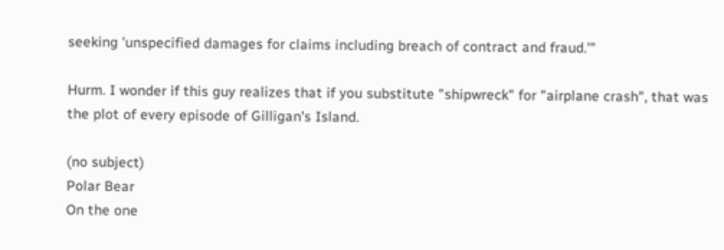seeking 'unspecified damages for claims including breach of contract and fraud.'"

Hurm. I wonder if this guy realizes that if you substitute "shipwreck" for "airplane crash", that was the plot of every episode of Gilligan's Island.

(no subject)
Polar Bear
On the one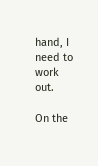hand, I need to work out.

On the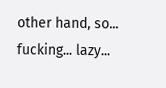other hand, so... fucking... lazy...